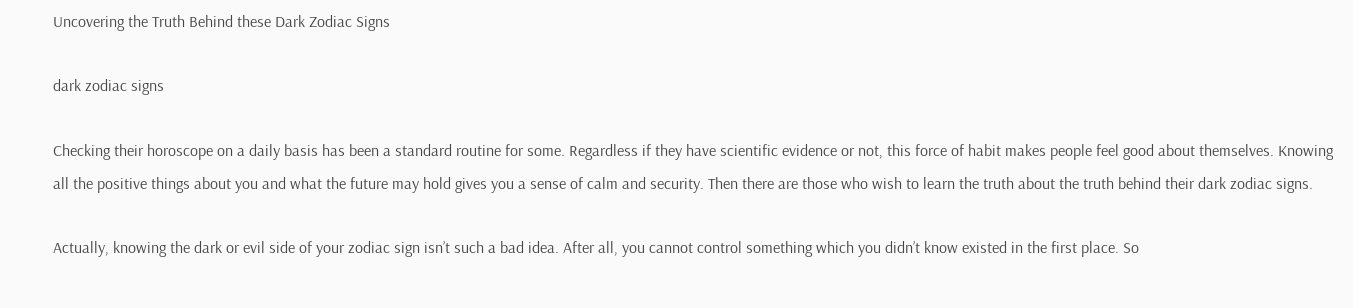Uncovering the Truth Behind these Dark Zodiac Signs

dark zodiac signs

Checking their horoscope on a daily basis has been a standard routine for some. Regardless if they have scientific evidence or not, this force of habit makes people feel good about themselves. Knowing all the positive things about you and what the future may hold gives you a sense of calm and security. Then there are those who wish to learn the truth about the truth behind their dark zodiac signs.

Actually, knowing the dark or evil side of your zodiac sign isn’t such a bad idea. After all, you cannot control something which you didn’t know existed in the first place. So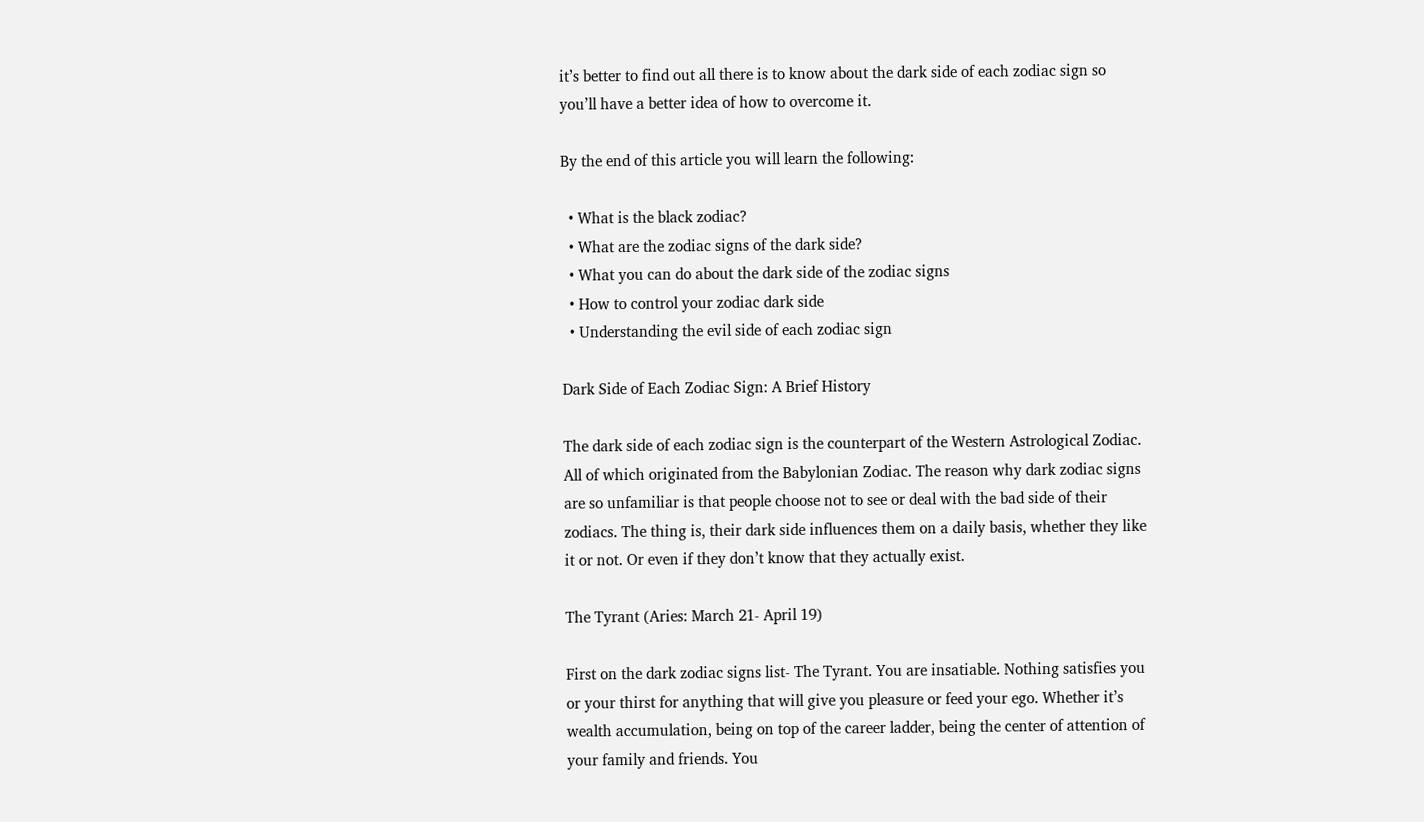it’s better to find out all there is to know about the dark side of each zodiac sign so you’ll have a better idea of how to overcome it.

By the end of this article you will learn the following:

  • What is the black zodiac?
  • What are the zodiac signs of the dark side?
  • What you can do about the dark side of the zodiac signs
  • How to control your zodiac dark side
  • Understanding the evil side of each zodiac sign

Dark Side of Each Zodiac Sign: A Brief History

The dark side of each zodiac sign is the counterpart of the Western Astrological Zodiac. All of which originated from the Babylonian Zodiac. The reason why dark zodiac signs are so unfamiliar is that people choose not to see or deal with the bad side of their zodiacs. The thing is, their dark side influences them on a daily basis, whether they like it or not. Or even if they don’t know that they actually exist.

The Tyrant (Aries: March 21- April 19)

First on the dark zodiac signs list- The Tyrant. You are insatiable. Nothing satisfies you or your thirst for anything that will give you pleasure or feed your ego. Whether it’s wealth accumulation, being on top of the career ladder, being the center of attention of your family and friends. You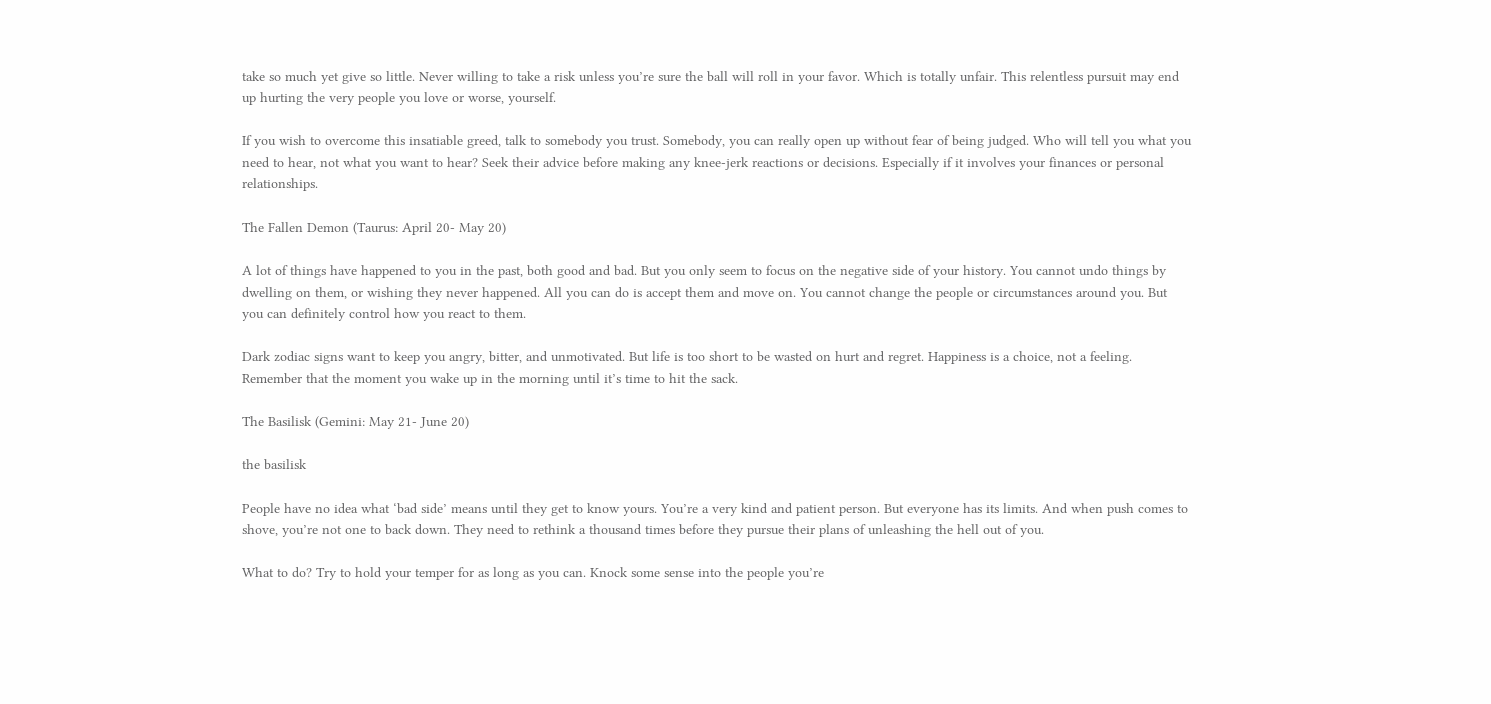take so much yet give so little. Never willing to take a risk unless you’re sure the ball will roll in your favor. Which is totally unfair. This relentless pursuit may end up hurting the very people you love or worse, yourself.

If you wish to overcome this insatiable greed, talk to somebody you trust. Somebody, you can really open up without fear of being judged. Who will tell you what you need to hear, not what you want to hear? Seek their advice before making any knee-jerk reactions or decisions. Especially if it involves your finances or personal relationships.

The Fallen Demon (Taurus: April 20- May 20)

A lot of things have happened to you in the past, both good and bad. But you only seem to focus on the negative side of your history. You cannot undo things by dwelling on them, or wishing they never happened. All you can do is accept them and move on. You cannot change the people or circumstances around you. But you can definitely control how you react to them.

Dark zodiac signs want to keep you angry, bitter, and unmotivated. But life is too short to be wasted on hurt and regret. Happiness is a choice, not a feeling. Remember that the moment you wake up in the morning until it’s time to hit the sack.

The Basilisk (Gemini: May 21- June 20)

the basilisk

People have no idea what ‘bad side’ means until they get to know yours. You’re a very kind and patient person. But everyone has its limits. And when push comes to shove, you’re not one to back down. They need to rethink a thousand times before they pursue their plans of unleashing the hell out of you.

What to do? Try to hold your temper for as long as you can. Knock some sense into the people you’re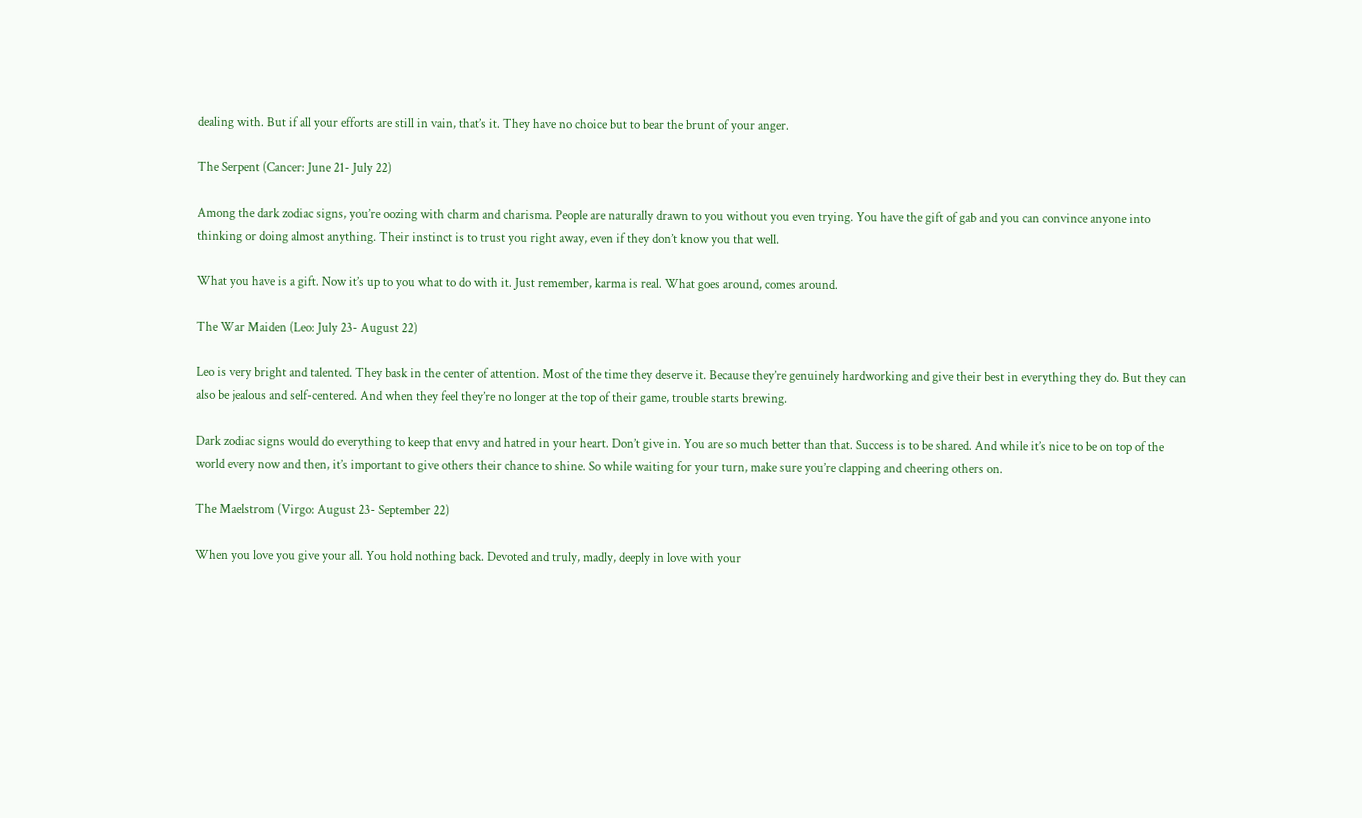dealing with. But if all your efforts are still in vain, that’s it. They have no choice but to bear the brunt of your anger.

The Serpent (Cancer: June 21- July 22)

Among the dark zodiac signs, you’re oozing with charm and charisma. People are naturally drawn to you without you even trying. You have the gift of gab and you can convince anyone into thinking or doing almost anything. Their instinct is to trust you right away, even if they don’t know you that well.

What you have is a gift. Now it’s up to you what to do with it. Just remember, karma is real. What goes around, comes around.

The War Maiden (Leo: July 23- August 22)

Leo is very bright and talented. They bask in the center of attention. Most of the time they deserve it. Because they’re genuinely hardworking and give their best in everything they do. But they can also be jealous and self-centered. And when they feel they’re no longer at the top of their game, trouble starts brewing.

Dark zodiac signs would do everything to keep that envy and hatred in your heart. Don’t give in. You are so much better than that. Success is to be shared. And while it’s nice to be on top of the world every now and then, it’s important to give others their chance to shine. So while waiting for your turn, make sure you’re clapping and cheering others on.

The Maelstrom (Virgo: August 23- September 22)

When you love you give your all. You hold nothing back. Devoted and truly, madly, deeply in love with your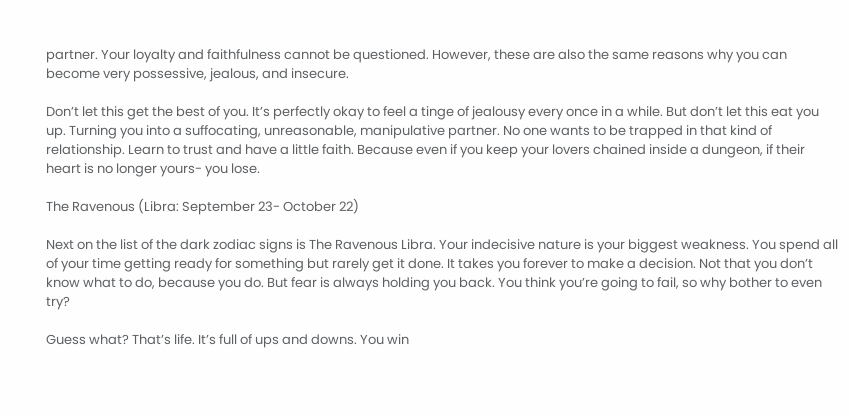partner. Your loyalty and faithfulness cannot be questioned. However, these are also the same reasons why you can become very possessive, jealous, and insecure.

Don’t let this get the best of you. It’s perfectly okay to feel a tinge of jealousy every once in a while. But don’t let this eat you up. Turning you into a suffocating, unreasonable, manipulative partner. No one wants to be trapped in that kind of relationship. Learn to trust and have a little faith. Because even if you keep your lovers chained inside a dungeon, if their heart is no longer yours- you lose.

The Ravenous (Libra: September 23- October 22)

Next on the list of the dark zodiac signs is The Ravenous Libra. Your indecisive nature is your biggest weakness. You spend all of your time getting ready for something but rarely get it done. It takes you forever to make a decision. Not that you don’t know what to do, because you do. But fear is always holding you back. You think you’re going to fail, so why bother to even try?

Guess what? That’s life. It’s full of ups and downs. You win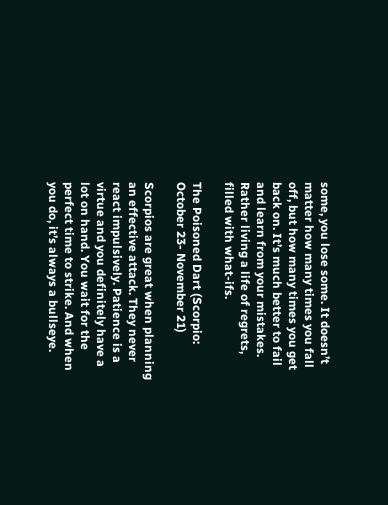some, you lose some. It doesn’t matter how many times you fall off, but how many times you get back on. It’s much better to fail and learn from your mistakes. Rather living a life of regrets, filled with what-ifs.

The Poisoned Dart (Scorpio: October 23- November 21)

Scorpios are great when planning an effective attack. They never react impulsively. Patience is a virtue and you definitely have a lot on hand. You wait for the perfect time to strike. And when you do, it’s always a bullseye.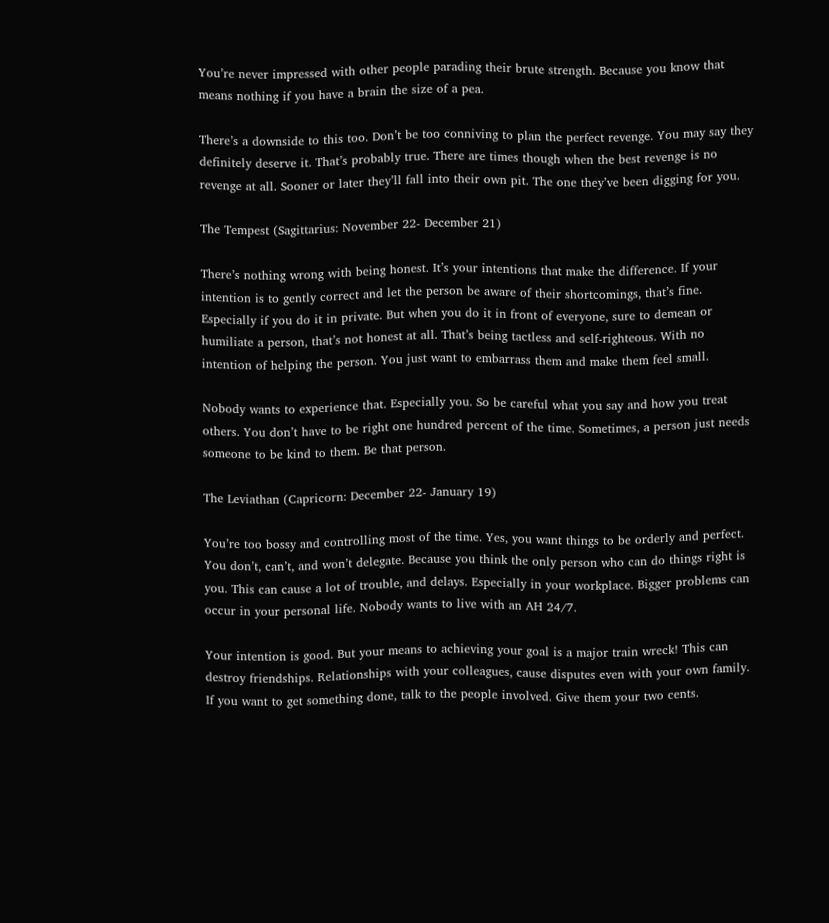You’re never impressed with other people parading their brute strength. Because you know that means nothing if you have a brain the size of a pea.

There’s a downside to this too. Don’t be too conniving to plan the perfect revenge. You may say they definitely deserve it. That’s probably true. There are times though when the best revenge is no revenge at all. Sooner or later they’ll fall into their own pit. The one they’ve been digging for you.

The Tempest (Sagittarius: November 22- December 21)

There’s nothing wrong with being honest. It’s your intentions that make the difference. If your intention is to gently correct and let the person be aware of their shortcomings, that’s fine. Especially if you do it in private. But when you do it in front of everyone, sure to demean or humiliate a person, that’s not honest at all. That’s being tactless and self-righteous. With no intention of helping the person. You just want to embarrass them and make them feel small.

Nobody wants to experience that. Especially you. So be careful what you say and how you treat others. You don’t have to be right one hundred percent of the time. Sometimes, a person just needs someone to be kind to them. Be that person.

The Leviathan (Capricorn: December 22- January 19)

You’re too bossy and controlling most of the time. Yes, you want things to be orderly and perfect. You don’t, can’t, and won’t delegate. Because you think the only person who can do things right is you. This can cause a lot of trouble, and delays. Especially in your workplace. Bigger problems can occur in your personal life. Nobody wants to live with an AH 24/7.

Your intention is good. But your means to achieving your goal is a major train wreck! This can destroy friendships. Relationships with your colleagues, cause disputes even with your own family. If you want to get something done, talk to the people involved. Give them your two cents.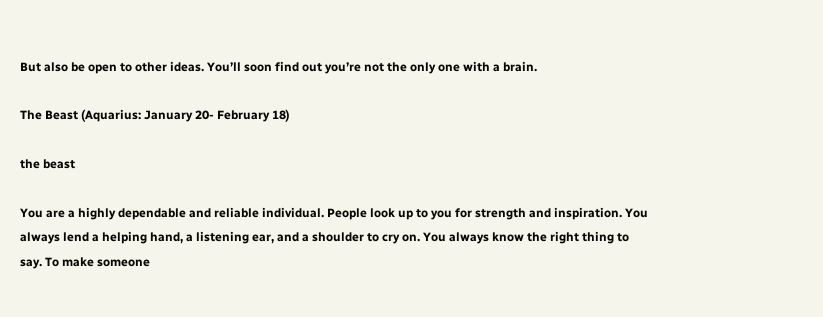But also be open to other ideas. You’ll soon find out you’re not the only one with a brain.

The Beast (Aquarius: January 20- February 18)

the beast

You are a highly dependable and reliable individual. People look up to you for strength and inspiration. You always lend a helping hand, a listening ear, and a shoulder to cry on. You always know the right thing to say. To make someone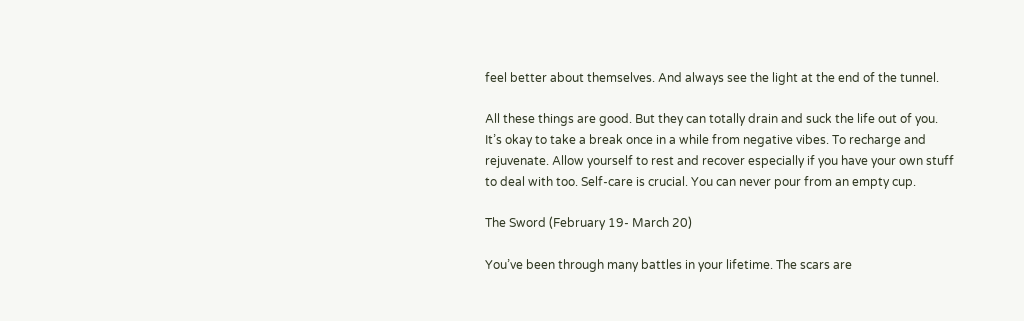feel better about themselves. And always see the light at the end of the tunnel.

All these things are good. But they can totally drain and suck the life out of you. It’s okay to take a break once in a while from negative vibes. To recharge and rejuvenate. Allow yourself to rest and recover especially if you have your own stuff to deal with too. Self-care is crucial. You can never pour from an empty cup.

The Sword (February 19- March 20)

You’ve been through many battles in your lifetime. The scars are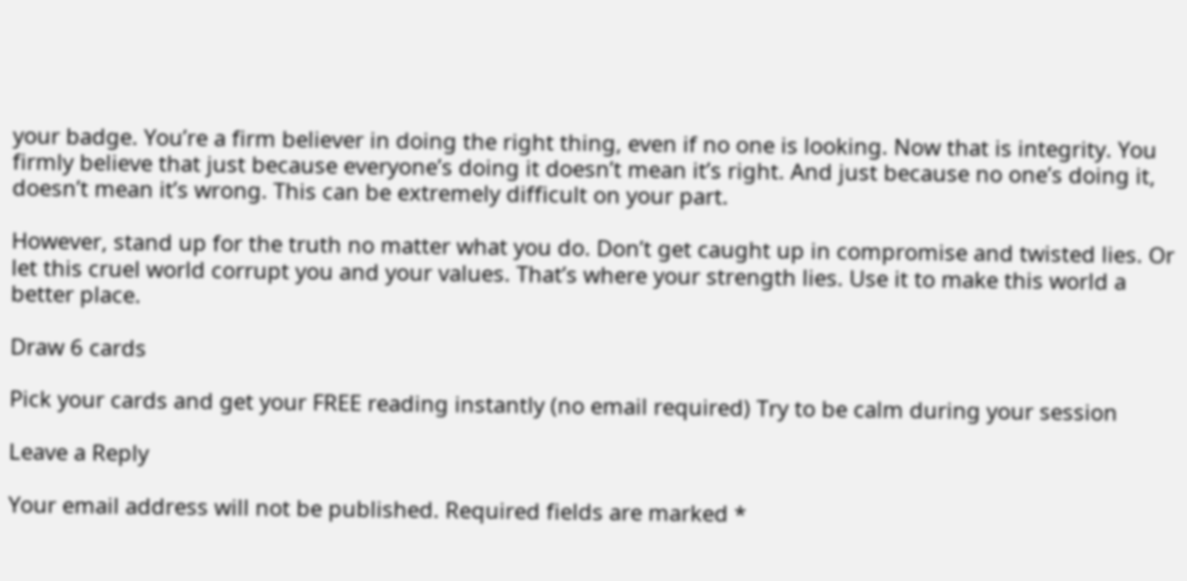your badge. You’re a firm believer in doing the right thing, even if no one is looking. Now that is integrity. You firmly believe that just because everyone’s doing it doesn’t mean it’s right. And just because no one’s doing it, doesn’t mean it’s wrong. This can be extremely difficult on your part.

However, stand up for the truth no matter what you do. Don’t get caught up in compromise and twisted lies. Or let this cruel world corrupt you and your values. That’s where your strength lies. Use it to make this world a better place.

Draw 6 cards

Pick your cards and get your FREE reading instantly (no email required) Try to be calm during your session

Leave a Reply

Your email address will not be published. Required fields are marked *